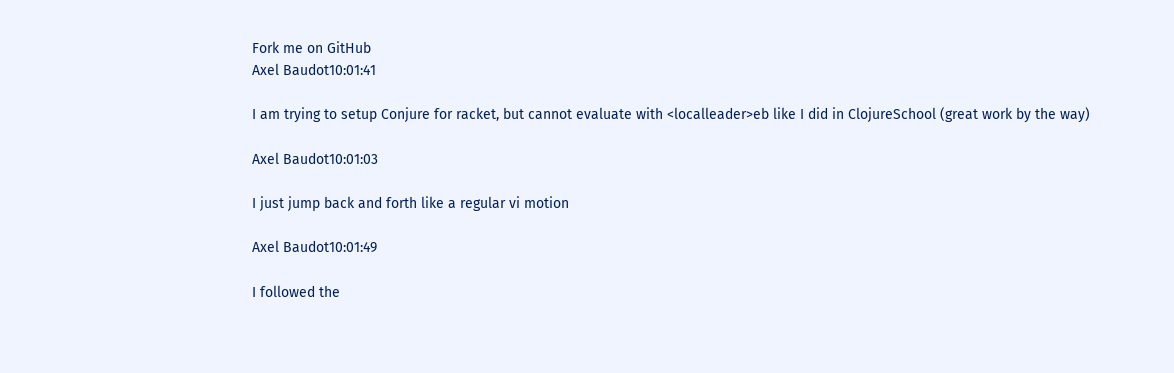Fork me on GitHub
Axel Baudot10:01:41

I am trying to setup Conjure for racket, but cannot evaluate with <localleader>eb like I did in ClojureSchool (great work by the way)

Axel Baudot10:01:03

I just jump back and forth like a regular vi motion

Axel Baudot10:01:49

I followed the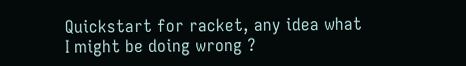Quickstart for racket, any idea what I might be doing wrong ?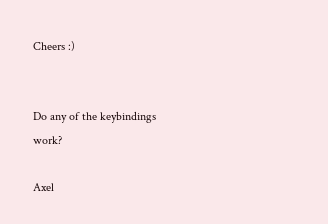Cheers :)


Do any of the keybindings work?

Axel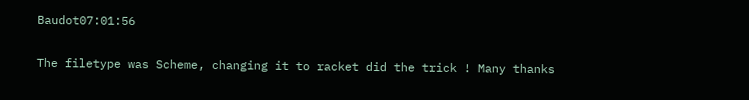Baudot07:01:56

The filetype was Scheme, changing it to racket did the trick ! Many thanks